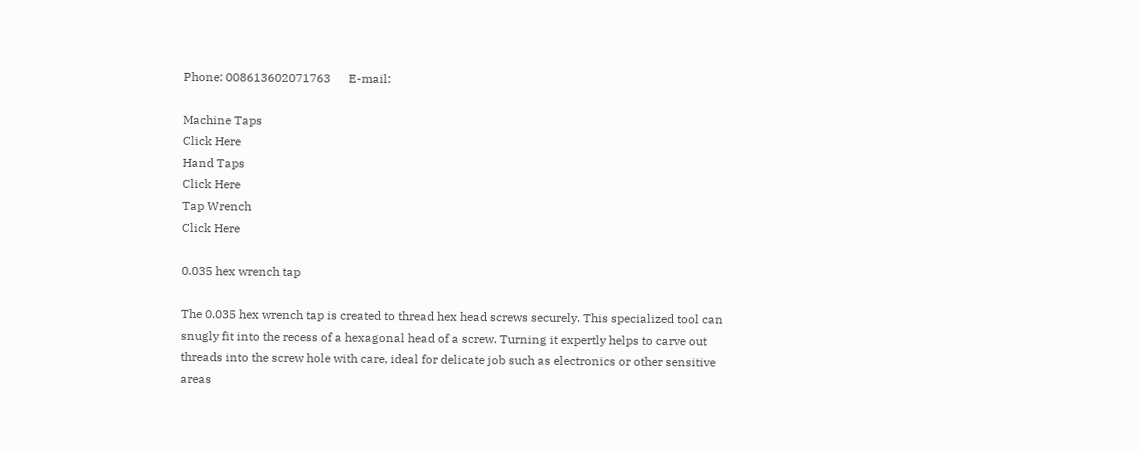Phone: 008613602071763      E-mail:

Machine Taps
Click Here
Hand Taps
Click Here
Tap Wrench
Click Here

0.035 hex wrench tap

The 0.035 hex wrench tap is created to thread hex head screws securely. This specialized tool can snugly fit into the recess of a hexagonal head of a screw. Turning it expertly helps to carve out threads into the screw hole with care, ideal for delicate job such as electronics or other sensitive areas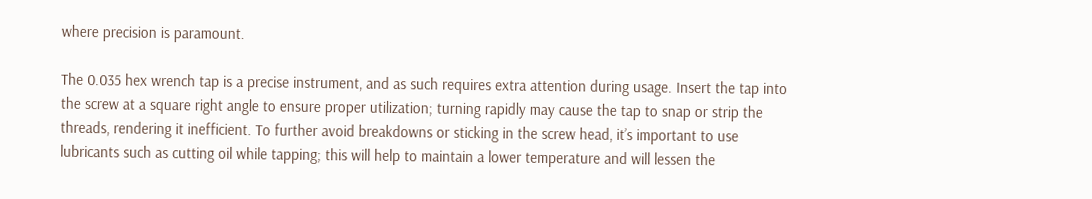where precision is paramount.

The 0.035 hex wrench tap is a precise instrument, and as such requires extra attention during usage. Insert the tap into the screw at a square right angle to ensure proper utilization; turning rapidly may cause the tap to snap or strip the threads, rendering it inefficient. To further avoid breakdowns or sticking in the screw head, it’s important to use lubricants such as cutting oil while tapping; this will help to maintain a lower temperature and will lessen the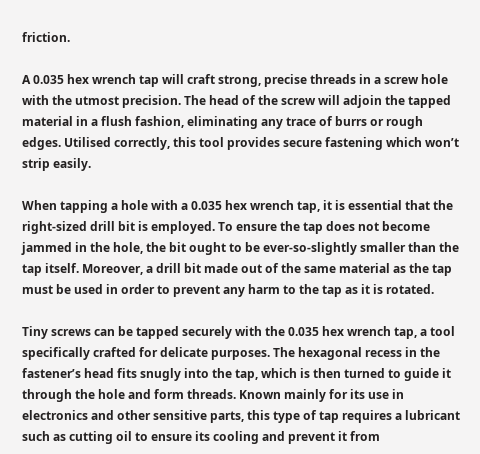friction.

A 0.035 hex wrench tap will craft strong, precise threads in a screw hole with the utmost precision. The head of the screw will adjoin the tapped material in a flush fashion, eliminating any trace of burrs or rough edges. Utilised correctly, this tool provides secure fastening which won’t strip easily.

When tapping a hole with a 0.035 hex wrench tap, it is essential that the right-sized drill bit is employed. To ensure the tap does not become jammed in the hole, the bit ought to be ever-so-slightly smaller than the tap itself. Moreover, a drill bit made out of the same material as the tap must be used in order to prevent any harm to the tap as it is rotated.

Tiny screws can be tapped securely with the 0.035 hex wrench tap, a tool specifically crafted for delicate purposes. The hexagonal recess in the fastener’s head fits snugly into the tap, which is then turned to guide it through the hole and form threads. Known mainly for its use in electronics and other sensitive parts, this type of tap requires a lubricant such as cutting oil to ensure its cooling and prevent it from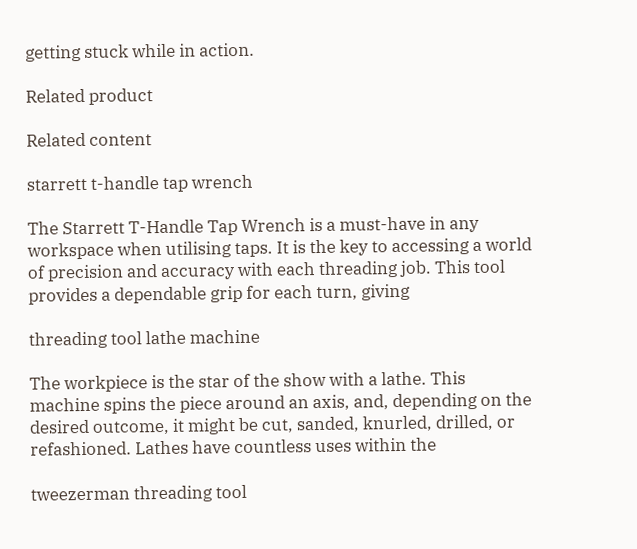getting stuck while in action.

Related product

Related content

starrett t-handle tap wrench

The Starrett T-Handle Tap Wrench is a must-have in any workspace when utilising taps. It is the key to accessing a world of precision and accuracy with each threading job. This tool provides a dependable grip for each turn, giving

threading tool lathe machine

The workpiece is the star of the show with a lathe. This machine spins the piece around an axis, and, depending on the desired outcome, it might be cut, sanded, knurled, drilled, or refashioned. Lathes have countless uses within the

tweezerman threading tool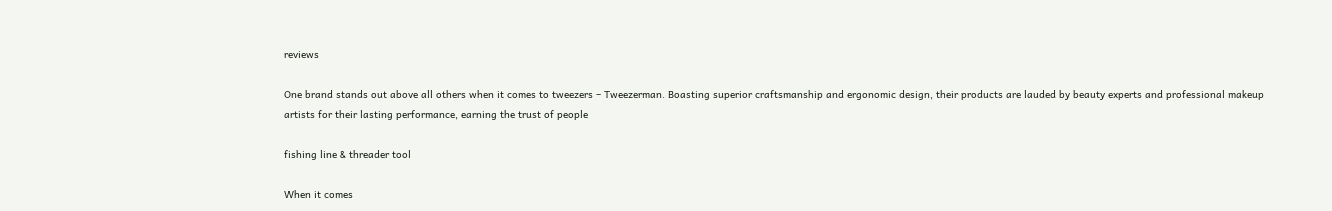reviews

One brand stands out above all others when it comes to tweezers – Tweezerman. Boasting superior craftsmanship and ergonomic design, their products are lauded by beauty experts and professional makeup artists for their lasting performance, earning the trust of people

fishing line & threader tool

When it comes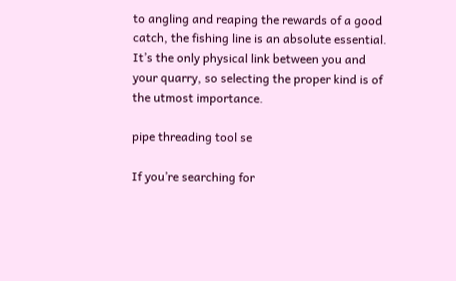to angling and reaping the rewards of a good catch, the fishing line is an absolute essential. It’s the only physical link between you and your quarry, so selecting the proper kind is of the utmost importance.

pipe threading tool se

If you’re searching for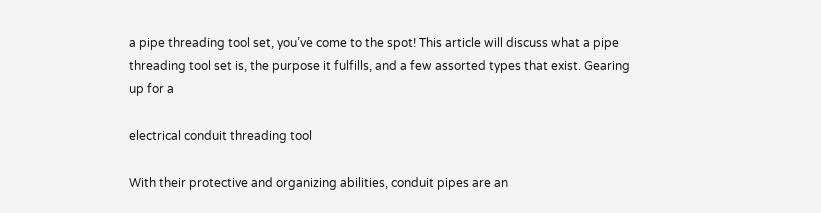a pipe threading tool set, you’ve come to the spot! This article will discuss what a pipe threading tool set is, the purpose it fulfills, and a few assorted types that exist. Gearing up for a

electrical conduit threading tool

With their protective and organizing abilities, conduit pipes are an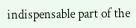indispensable part of the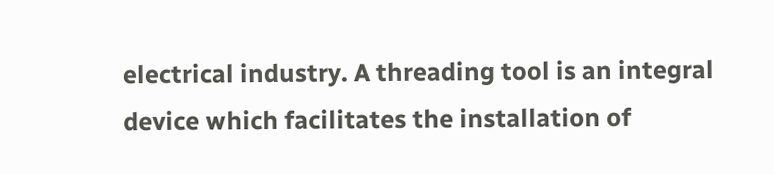electrical industry. A threading tool is an integral device which facilitates the installation of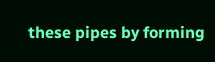these pipes by forming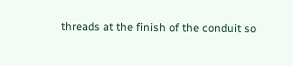threads at the finish of the conduit so